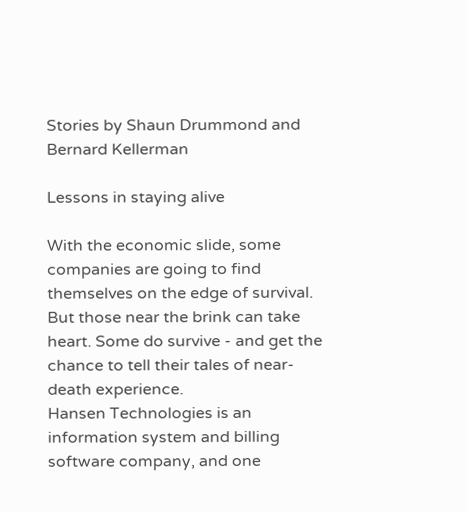Stories by Shaun Drummond and Bernard Kellerman

Lessons in staying alive

With the economic slide, some companies are going to find themselves on the edge of survival. But those near the brink can take heart. Some do survive - and get the chance to tell their tales of near-death experience.
Hansen Technologies is an information system and billing software company, and one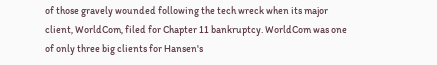of those gravely wounded following the tech wreck when its major client, WorldCom, filed for Chapter 11 bankruptcy. WorldCom was one of only three big clients for Hansen's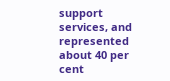support services, and represented about 40 per cent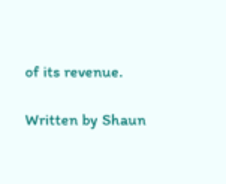of its revenue.

Written by Shaun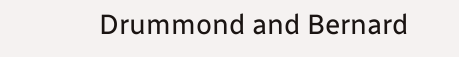Drummond and Bernard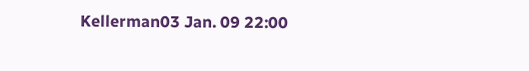Kellerman03 Jan. 09 22:00